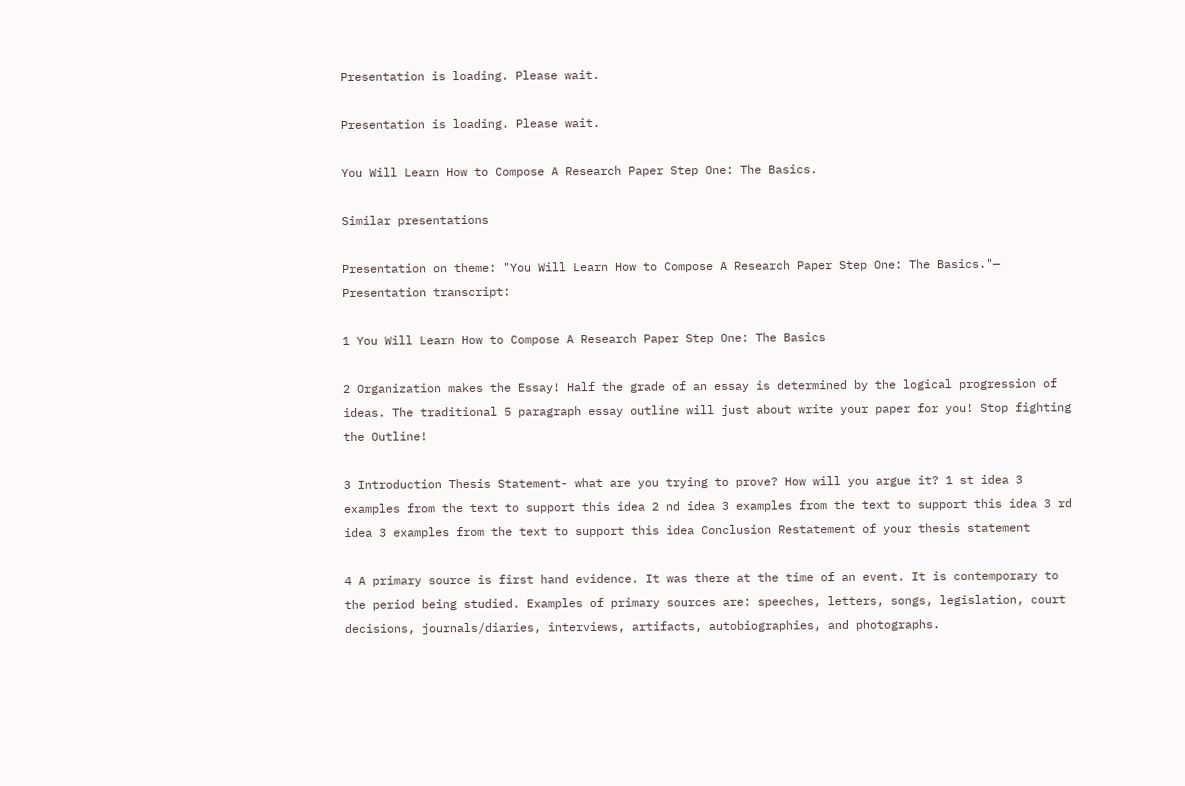Presentation is loading. Please wait.

Presentation is loading. Please wait.

You Will Learn How to Compose A Research Paper Step One: The Basics.

Similar presentations

Presentation on theme: "You Will Learn How to Compose A Research Paper Step One: The Basics."— Presentation transcript:

1 You Will Learn How to Compose A Research Paper Step One: The Basics

2 Organization makes the Essay! Half the grade of an essay is determined by the logical progression of ideas. The traditional 5 paragraph essay outline will just about write your paper for you! Stop fighting the Outline!

3 Introduction Thesis Statement- what are you trying to prove? How will you argue it? 1 st idea 3 examples from the text to support this idea 2 nd idea 3 examples from the text to support this idea 3 rd idea 3 examples from the text to support this idea Conclusion Restatement of your thesis statement

4 A primary source is first hand evidence. It was there at the time of an event. It is contemporary to the period being studied. Examples of primary sources are: speeches, letters, songs, legislation, court decisions, journals/diaries, interviews, artifacts, autobiographies, and photographs.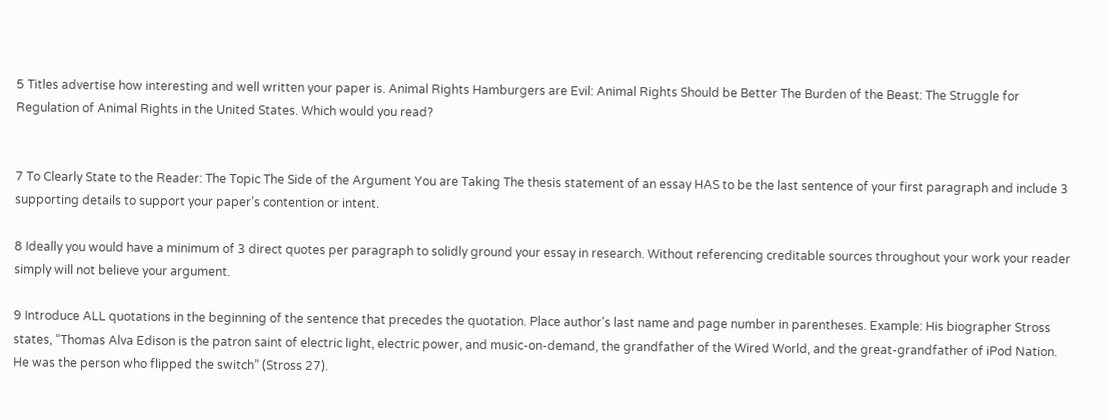5 Titles advertise how interesting and well written your paper is. Animal Rights Hamburgers are Evil: Animal Rights Should be Better The Burden of the Beast: The Struggle for Regulation of Animal Rights in the United States. Which would you read?


7 To Clearly State to the Reader: The Topic The Side of the Argument You are Taking The thesis statement of an essay HAS to be the last sentence of your first paragraph and include 3 supporting details to support your paper’s contention or intent.

8 Ideally you would have a minimum of 3 direct quotes per paragraph to solidly ground your essay in research. Without referencing creditable sources throughout your work your reader simply will not believe your argument.

9 Introduce ALL quotations in the beginning of the sentence that precedes the quotation. Place author's last name and page number in parentheses. Example: His biographer Stross states, “Thomas Alva Edison is the patron saint of electric light, electric power, and music-on-demand, the grandfather of the Wired World, and the great-grandfather of iPod Nation. He was the person who flipped the switch” (Stross 27).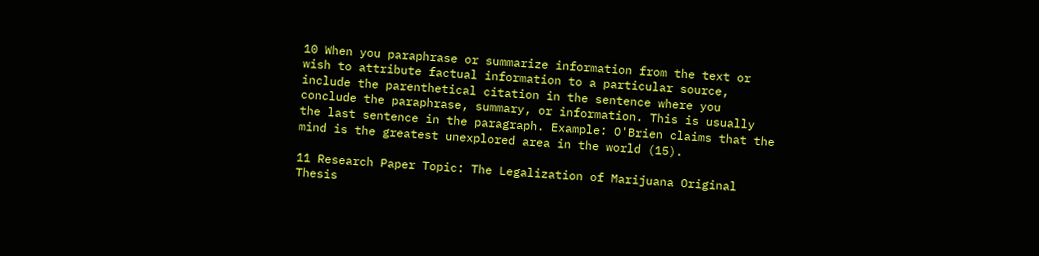10 When you paraphrase or summarize information from the text or wish to attribute factual information to a particular source, include the parenthetical citation in the sentence where you conclude the paraphrase, summary, or information. This is usually the last sentence in the paragraph. Example: O'Brien claims that the mind is the greatest unexplored area in the world (15).

11 Research Paper Topic: The Legalization of Marijuana Original Thesis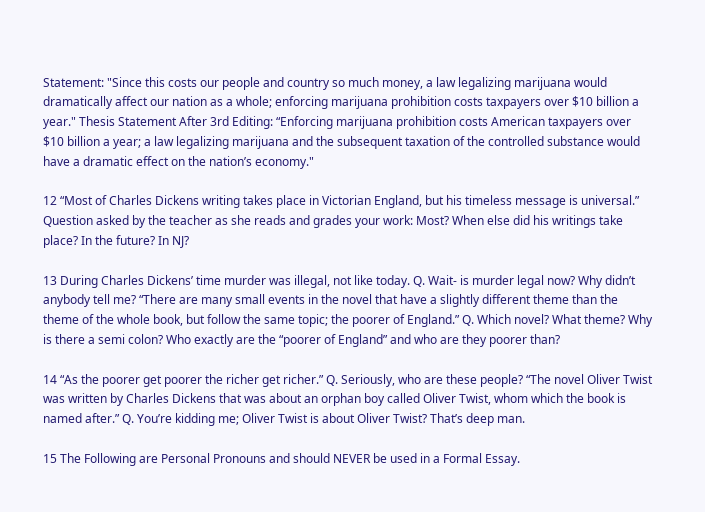Statement: "Since this costs our people and country so much money, a law legalizing marijuana would dramatically affect our nation as a whole; enforcing marijuana prohibition costs taxpayers over $10 billion a year." Thesis Statement After 3rd Editing: “Enforcing marijuana prohibition costs American taxpayers over $10 billion a year; a law legalizing marijuana and the subsequent taxation of the controlled substance would have a dramatic effect on the nation’s economy."

12 “Most of Charles Dickens writing takes place in Victorian England, but his timeless message is universal.” Question asked by the teacher as she reads and grades your work: Most? When else did his writings take place? In the future? In NJ?

13 During Charles Dickens’ time murder was illegal, not like today. Q. Wait- is murder legal now? Why didn’t anybody tell me? “There are many small events in the novel that have a slightly different theme than the theme of the whole book, but follow the same topic; the poorer of England.” Q. Which novel? What theme? Why is there a semi colon? Who exactly are the “poorer of England” and who are they poorer than?

14 “As the poorer get poorer the richer get richer.” Q. Seriously, who are these people? “The novel Oliver Twist was written by Charles Dickens that was about an orphan boy called Oliver Twist, whom which the book is named after.” Q. You’re kidding me; Oliver Twist is about Oliver Twist? That’s deep man.

15 The Following are Personal Pronouns and should NEVER be used in a Formal Essay.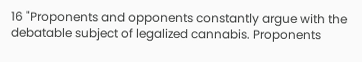16 "Proponents and opponents constantly argue with the debatable subject of legalized cannabis. Proponents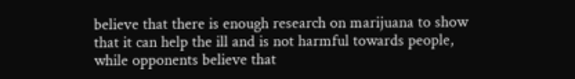believe that there is enough research on marijuana to show that it can help the ill and is not harmful towards people, while opponents believe that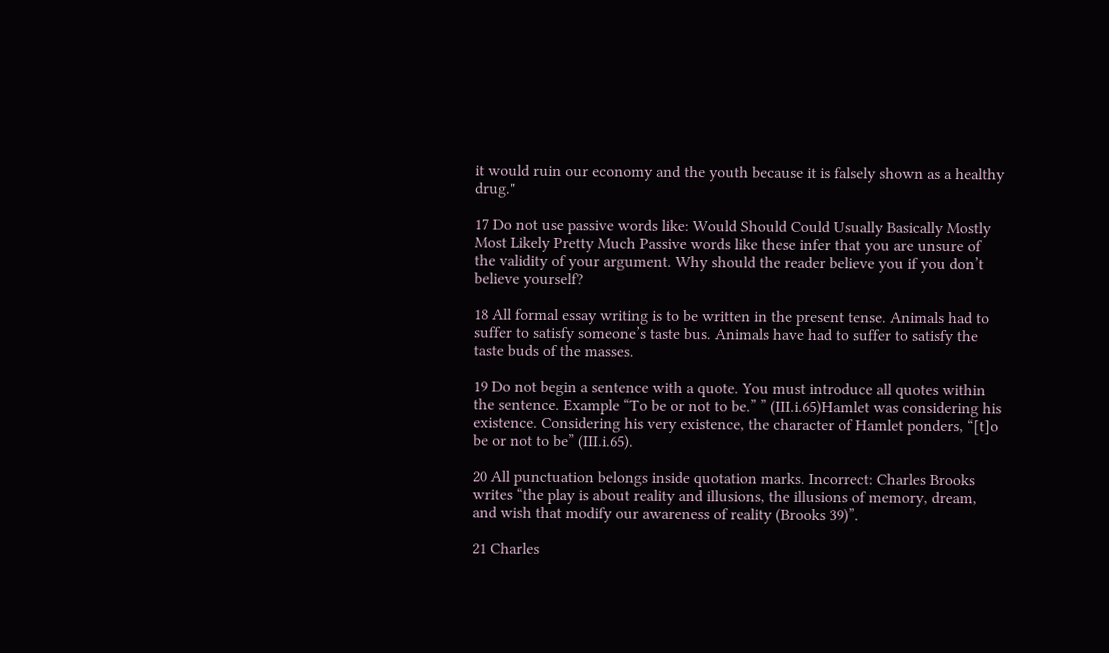it would ruin our economy and the youth because it is falsely shown as a healthy drug."

17 Do not use passive words like: Would Should Could Usually Basically Mostly Most Likely Pretty Much Passive words like these infer that you are unsure of the validity of your argument. Why should the reader believe you if you don’t believe yourself?

18 All formal essay writing is to be written in the present tense. Animals had to suffer to satisfy someone’s taste bus. Animals have had to suffer to satisfy the taste buds of the masses.

19 Do not begin a sentence with a quote. You must introduce all quotes within the sentence. Example “To be or not to be.” ” (III.i.65)Hamlet was considering his existence. Considering his very existence, the character of Hamlet ponders, “[t]o be or not to be” (III.i.65).

20 All punctuation belongs inside quotation marks. Incorrect: Charles Brooks writes “the play is about reality and illusions, the illusions of memory, dream, and wish that modify our awareness of reality (Brooks 39)”.

21 Charles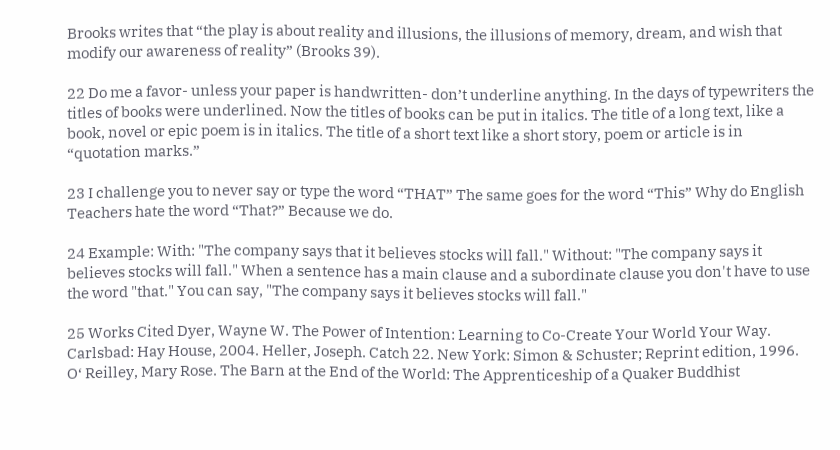Brooks writes that “the play is about reality and illusions, the illusions of memory, dream, and wish that modify our awareness of reality” (Brooks 39).

22 Do me a favor- unless your paper is handwritten- don’t underline anything. In the days of typewriters the titles of books were underlined. Now the titles of books can be put in italics. The title of a long text, like a book, novel or epic poem is in italics. The title of a short text like a short story, poem or article is in “quotation marks.”

23 I challenge you to never say or type the word “THAT” The same goes for the word “This” Why do English Teachers hate the word “That?” Because we do.

24 Example: With: "The company says that it believes stocks will fall." Without: "The company says it believes stocks will fall." When a sentence has a main clause and a subordinate clause you don't have to use the word "that." You can say, "The company says it believes stocks will fall."

25 Works Cited Dyer, Wayne W. The Power of Intention: Learning to Co-Create Your World Your Way. Carlsbad: Hay House, 2004. Heller, Joseph. Catch 22. New York: Simon & Schuster; Reprint edition, 1996. O‘ Reilley, Mary Rose. The Barn at the End of the World: The Apprenticeship of a Quaker Buddhist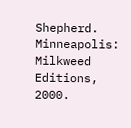Shepherd. Minneapolis: Milkweed Editions, 2000.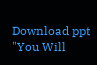Download ppt "You Will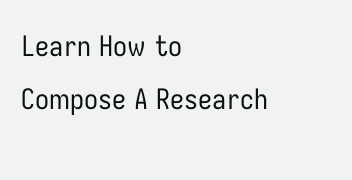Learn How to Compose A Research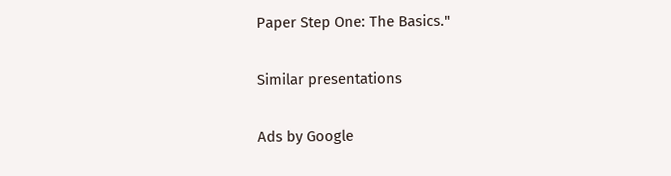Paper Step One: The Basics."

Similar presentations

Ads by Google